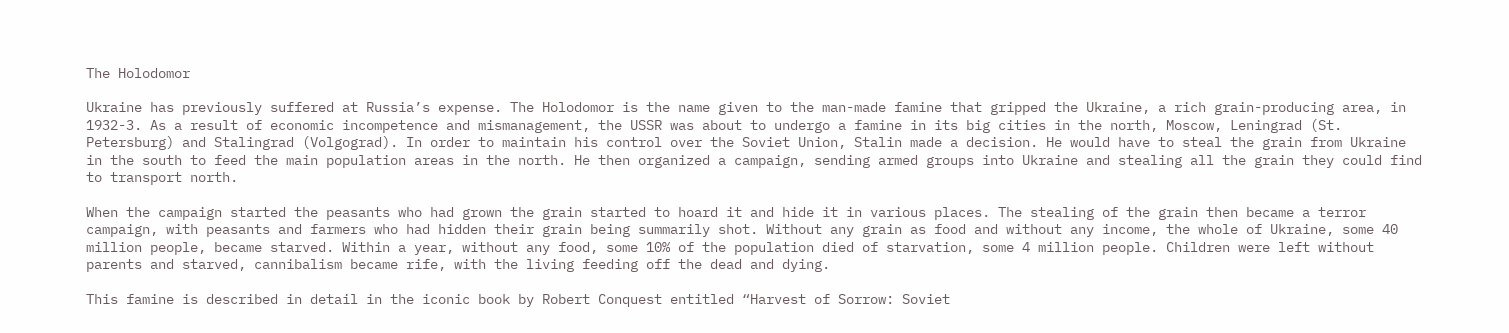The Holodomor

Ukraine has previously suffered at Russia’s expense. The Holodomor is the name given to the man-made famine that gripped the Ukraine, a rich grain-producing area, in 1932-3. As a result of economic incompetence and mismanagement, the USSR was about to undergo a famine in its big cities in the north, Moscow, Leningrad (St. Petersburg) and Stalingrad (Volgograd). In order to maintain his control over the Soviet Union, Stalin made a decision. He would have to steal the grain from Ukraine in the south to feed the main population areas in the north. He then organized a campaign, sending armed groups into Ukraine and stealing all the grain they could find to transport north.

When the campaign started the peasants who had grown the grain started to hoard it and hide it in various places. The stealing of the grain then became a terror campaign, with peasants and farmers who had hidden their grain being summarily shot. Without any grain as food and without any income, the whole of Ukraine, some 40 million people, became starved. Within a year, without any food, some 10% of the population died of starvation, some 4 million people. Children were left without parents and starved, cannibalism became rife, with the living feeding off the dead and dying.

This famine is described in detail in the iconic book by Robert Conquest entitled “Harvest of Sorrow: Soviet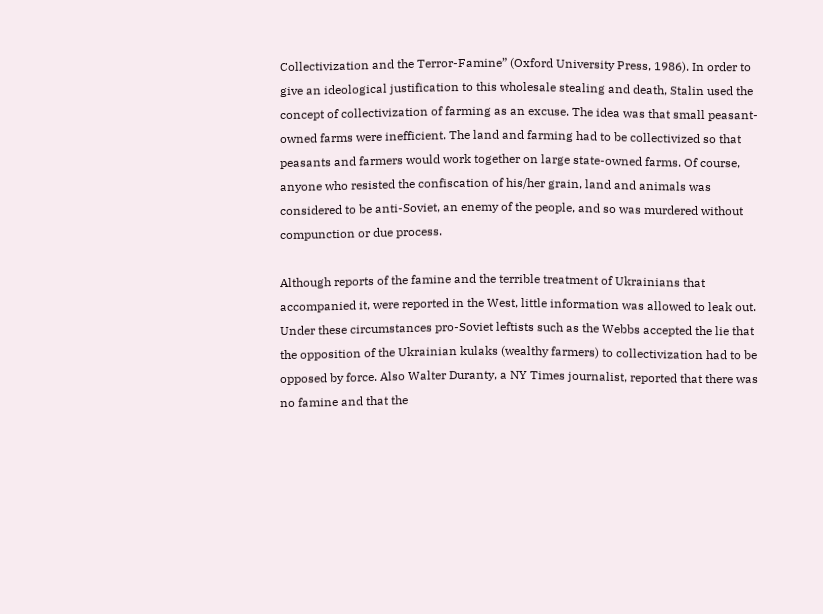Collectivization and the Terror-Famine” (Oxford University Press, 1986). In order to give an ideological justification to this wholesale stealing and death, Stalin used the concept of collectivization of farming as an excuse. The idea was that small peasant-owned farms were inefficient. The land and farming had to be collectivized so that peasants and farmers would work together on large state-owned farms. Of course, anyone who resisted the confiscation of his/her grain, land and animals was considered to be anti-Soviet, an enemy of the people, and so was murdered without compunction or due process.

Although reports of the famine and the terrible treatment of Ukrainians that accompanied it, were reported in the West, little information was allowed to leak out. Under these circumstances pro-Soviet leftists such as the Webbs accepted the lie that the opposition of the Ukrainian kulaks (wealthy farmers) to collectivization had to be opposed by force. Also Walter Duranty, a NY Times journalist, reported that there was no famine and that the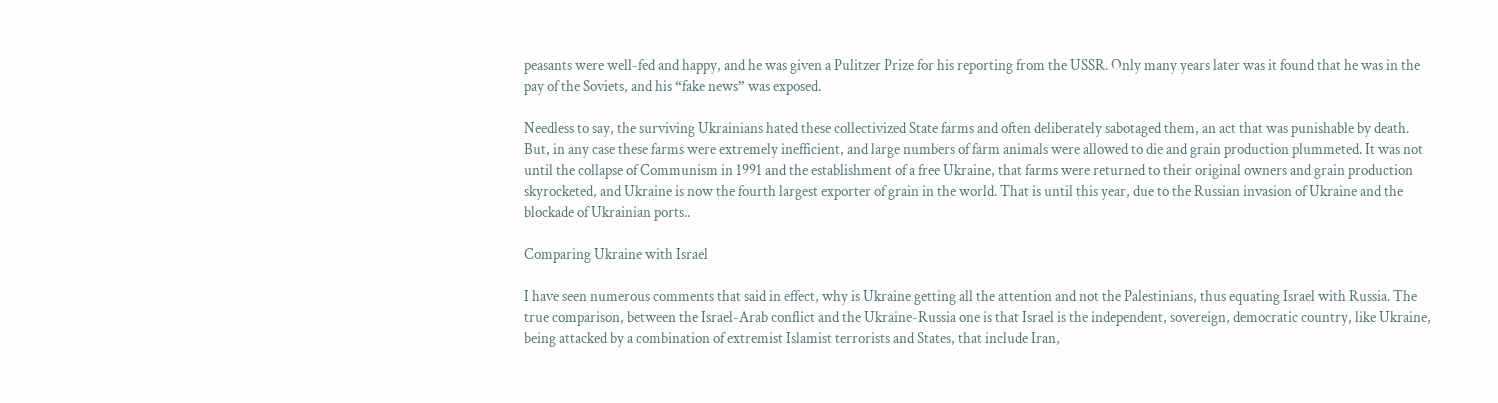peasants were well-fed and happy, and he was given a Pulitzer Prize for his reporting from the USSR. Only many years later was it found that he was in the pay of the Soviets, and his “fake news” was exposed.

Needless to say, the surviving Ukrainians hated these collectivized State farms and often deliberately sabotaged them, an act that was punishable by death. But, in any case these farms were extremely inefficient, and large numbers of farm animals were allowed to die and grain production plummeted. It was not until the collapse of Communism in 1991 and the establishment of a free Ukraine, that farms were returned to their original owners and grain production skyrocketed, and Ukraine is now the fourth largest exporter of grain in the world. That is until this year, due to the Russian invasion of Ukraine and the blockade of Ukrainian ports..

Comparing Ukraine with Israel

I have seen numerous comments that said in effect, why is Ukraine getting all the attention and not the Palestinians, thus equating Israel with Russia. The true comparison, between the Israel-Arab conflict and the Ukraine-Russia one is that Israel is the independent, sovereign, democratic country, like Ukraine, being attacked by a combination of extremist Islamist terrorists and States, that include Iran,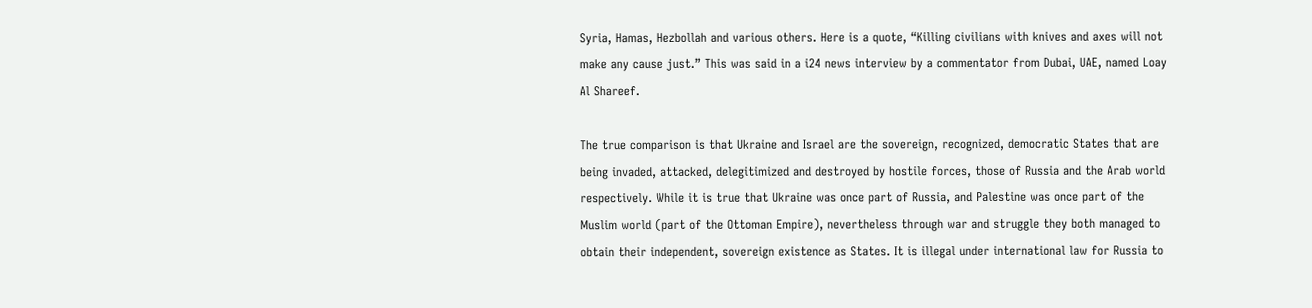Syria, Hamas, Hezbollah and various others. Here is a quote, “Killing civilians with knives and axes will not make any cause just.” This was said in a i24 news interview by a commentator from Dubai, UAE, named Loay Al Shareef.

The true comparison is that Ukraine and Israel are the sovereign, recognized, democratic States that are being invaded, attacked, delegitimized and destroyed by hostile forces, those of Russia and the Arab world respectively. While it is true that Ukraine was once part of Russia, and Palestine was once part of the Muslim world (part of the Ottoman Empire), nevertheless through war and struggle they both managed to obtain their independent, sovereign existence as States. It is illegal under international law for Russia to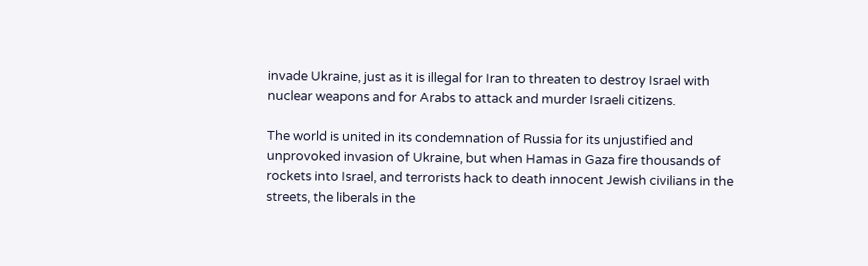invade Ukraine, just as it is illegal for Iran to threaten to destroy Israel with nuclear weapons and for Arabs to attack and murder Israeli citizens.

The world is united in its condemnation of Russia for its unjustified and unprovoked invasion of Ukraine, but when Hamas in Gaza fire thousands of rockets into Israel, and terrorists hack to death innocent Jewish civilians in the streets, the liberals in the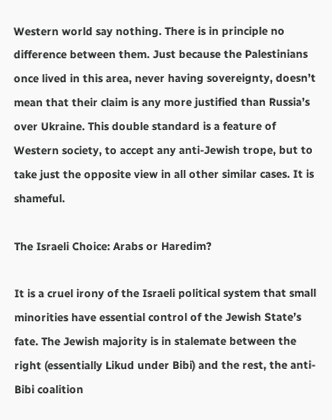Western world say nothing. There is in principle no difference between them. Just because the Palestinians once lived in this area, never having sovereignty, doesn’t mean that their claim is any more justified than Russia’s over Ukraine. This double standard is a feature of Western society, to accept any anti-Jewish trope, but to take just the opposite view in all other similar cases. It is shameful.

The Israeli Choice: Arabs or Haredim?

It is a cruel irony of the Israeli political system that small minorities have essential control of the Jewish State’s fate. The Jewish majority is in stalemate between the right (essentially Likud under Bibi) and the rest, the anti-Bibi coalition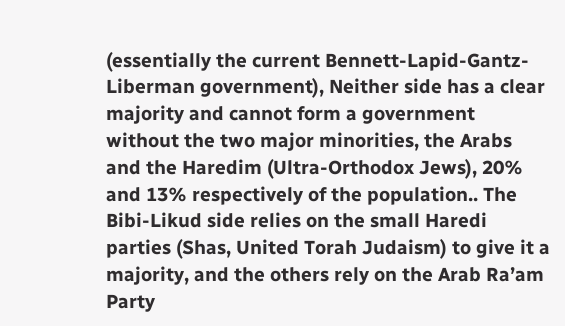(essentially the current Bennett-Lapid-Gantz-Liberman government), Neither side has a clear majority and cannot form a government without the two major minorities, the Arabs and the Haredim (Ultra-Orthodox Jews), 20% and 13% respectively of the population.. The Bibi-Likud side relies on the small Haredi parties (Shas, United Torah Judaism) to give it a majority, and the others rely on the Arab Ra’am Party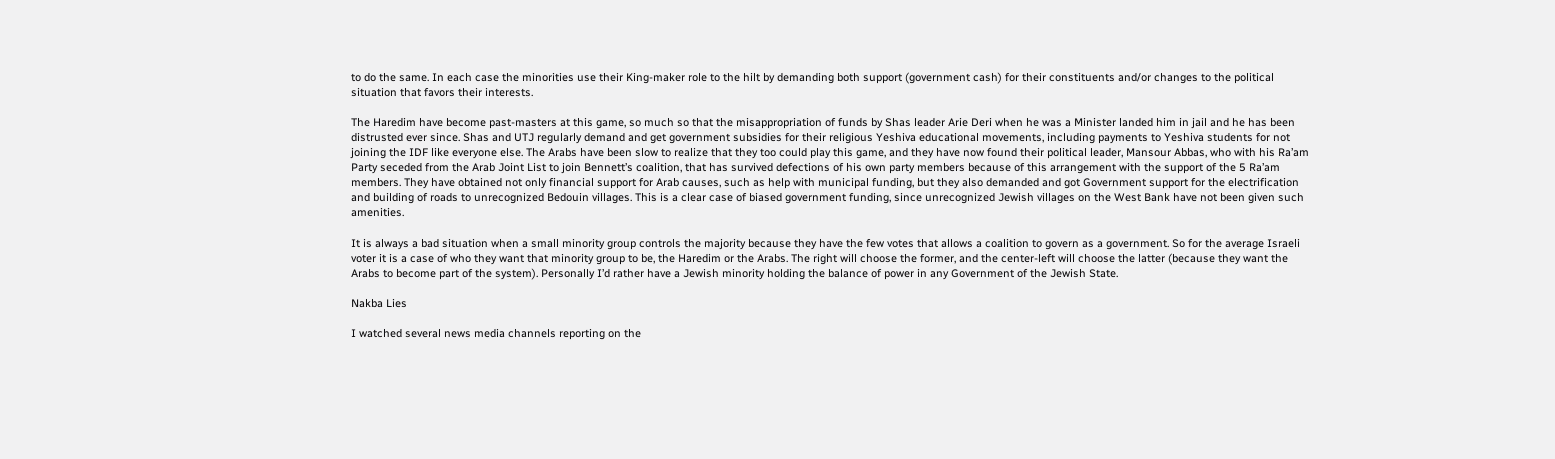to do the same. In each case the minorities use their King-maker role to the hilt by demanding both support (government cash) for their constituents and/or changes to the political situation that favors their interests.

The Haredim have become past-masters at this game, so much so that the misappropriation of funds by Shas leader Arie Deri when he was a Minister landed him in jail and he has been distrusted ever since. Shas and UTJ regularly demand and get government subsidies for their religious Yeshiva educational movements, including payments to Yeshiva students for not joining the IDF like everyone else. The Arabs have been slow to realize that they too could play this game, and they have now found their political leader, Mansour Abbas, who with his Ra’am Party seceded from the Arab Joint List to join Bennett’s coalition, that has survived defections of his own party members because of this arrangement with the support of the 5 Ra’am members. They have obtained not only financial support for Arab causes, such as help with municipal funding, but they also demanded and got Government support for the electrification and building of roads to unrecognized Bedouin villages. This is a clear case of biased government funding, since unrecognized Jewish villages on the West Bank have not been given such amenities.

It is always a bad situation when a small minority group controls the majority because they have the few votes that allows a coalition to govern as a government. So for the average Israeli voter it is a case of who they want that minority group to be, the Haredim or the Arabs. The right will choose the former, and the center-left will choose the latter (because they want the Arabs to become part of the system). Personally I’d rather have a Jewish minority holding the balance of power in any Government of the Jewish State.

Nakba Lies

I watched several news media channels reporting on the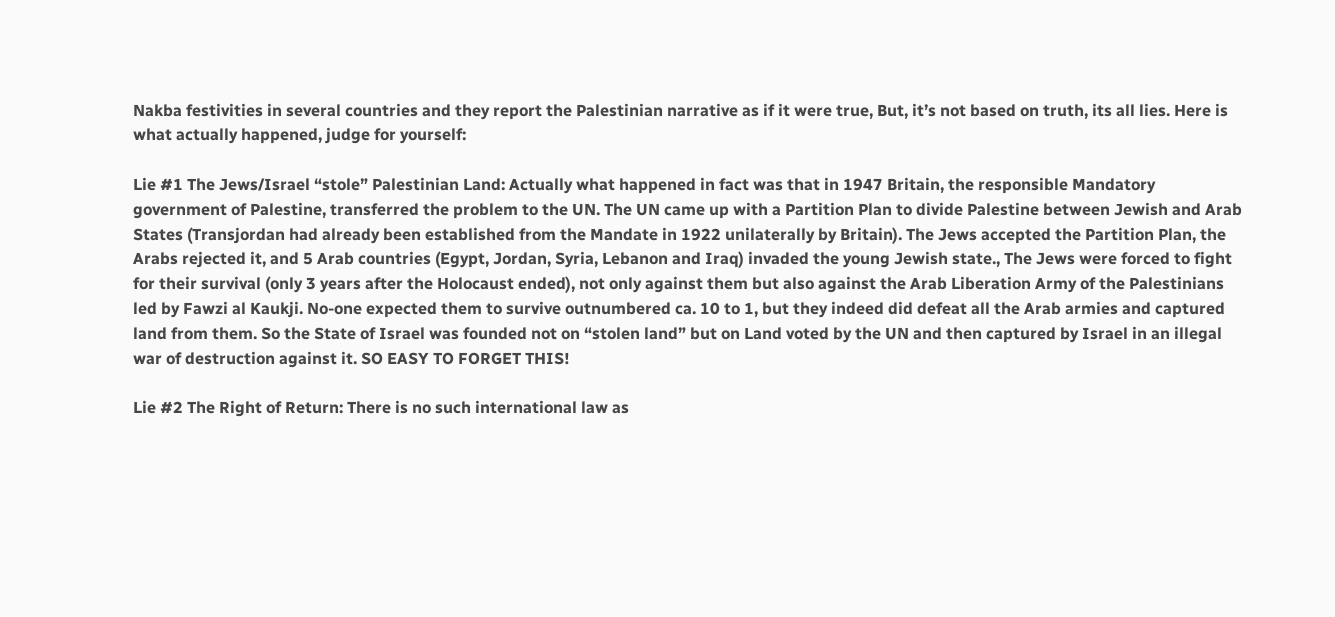Nakba festivities in several countries and they report the Palestinian narrative as if it were true, But, it’s not based on truth, its all lies. Here is what actually happened, judge for yourself:

Lie #1 The Jews/Israel “stole” Palestinian Land: Actually what happened in fact was that in 1947 Britain, the responsible Mandatory government of Palestine, transferred the problem to the UN. The UN came up with a Partition Plan to divide Palestine between Jewish and Arab States (Transjordan had already been established from the Mandate in 1922 unilaterally by Britain). The Jews accepted the Partition Plan, the Arabs rejected it, and 5 Arab countries (Egypt, Jordan, Syria, Lebanon and Iraq) invaded the young Jewish state., The Jews were forced to fight for their survival (only 3 years after the Holocaust ended), not only against them but also against the Arab Liberation Army of the Palestinians led by Fawzi al Kaukji. No-one expected them to survive outnumbered ca. 10 to 1, but they indeed did defeat all the Arab armies and captured land from them. So the State of Israel was founded not on “stolen land” but on Land voted by the UN and then captured by Israel in an illegal war of destruction against it. SO EASY TO FORGET THIS!

Lie #2 The Right of Return: There is no such international law as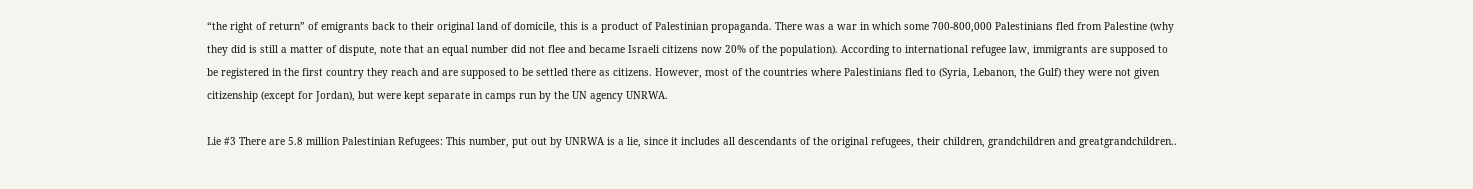“the right of return” of emigrants back to their original land of domicile, this is a product of Palestinian propaganda. There was a war in which some 700-800,000 Palestinians fled from Palestine (why they did is still a matter of dispute, note that an equal number did not flee and became Israeli citizens now 20% of the population). According to international refugee law, immigrants are supposed to be registered in the first country they reach and are supposed to be settled there as citizens. However, most of the countries where Palestinians fled to (Syria, Lebanon, the Gulf) they were not given citizenship (except for Jordan), but were kept separate in camps run by the UN agency UNRWA.

Lie #3 There are 5.8 million Palestinian Refugees: This number, put out by UNRWA is a lie, since it includes all descendants of the original refugees, their children, grandchildren and greatgrandchildren..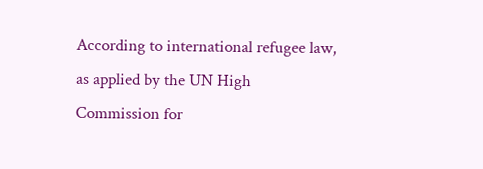According to international refugee law, as applied by the UN High Commission for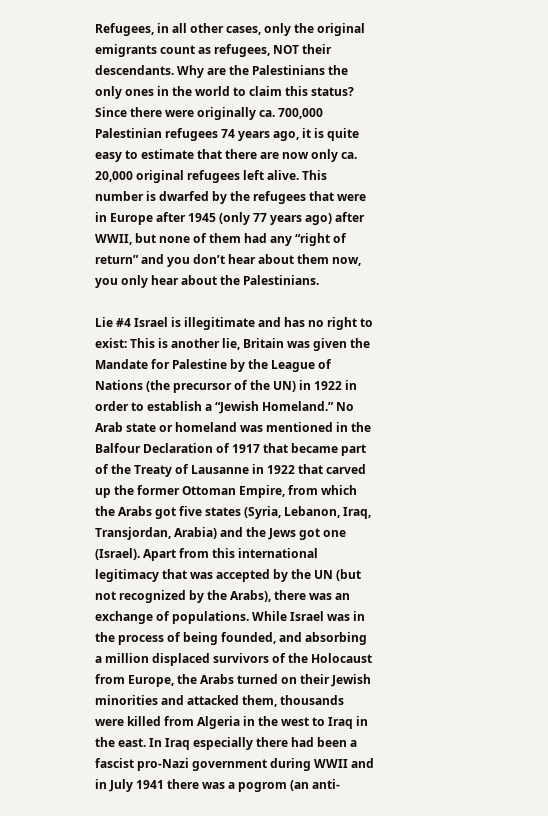Refugees, in all other cases, only the original emigrants count as refugees, NOT their descendants. Why are the Palestinians the only ones in the world to claim this status? Since there were originally ca. 700,000 Palestinian refugees 74 years ago, it is quite easy to estimate that there are now only ca. 20,000 original refugees left alive. This number is dwarfed by the refugees that were in Europe after 1945 (only 77 years ago) after WWII, but none of them had any “right of return” and you don’t hear about them now, you only hear about the Palestinians.

Lie #4 Israel is illegitimate and has no right to exist: This is another lie, Britain was given the Mandate for Palestine by the League of Nations (the precursor of the UN) in 1922 in order to establish a “Jewish Homeland.” No Arab state or homeland was mentioned in the Balfour Declaration of 1917 that became part of the Treaty of Lausanne in 1922 that carved up the former Ottoman Empire, from which the Arabs got five states (Syria, Lebanon, Iraq, Transjordan, Arabia) and the Jews got one (Israel). Apart from this international legitimacy that was accepted by the UN (but not recognized by the Arabs), there was an exchange of populations. While Israel was in the process of being founded, and absorbing a million displaced survivors of the Holocaust from Europe, the Arabs turned on their Jewish minorities and attacked them, thousands were killed from Algeria in the west to Iraq in the east. In Iraq especially there had been a fascist pro-Nazi government during WWII and in July 1941 there was a pogrom (an anti-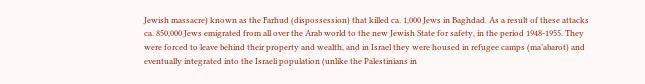Jewish massacre) known as the Farhud (dispossession) that killed ca. 1,000 Jews in Baghdad. As a result of these attacks ca. 850,000 Jews emigrated from all over the Arab world to the new Jewish State for safety, in the period 1948-1955. They were forced to leave behind their property and wealth, and in Israel they were housed in refugee camps (ma’abarot) and eventually integrated into the Israeli population (unlike the Palestinians in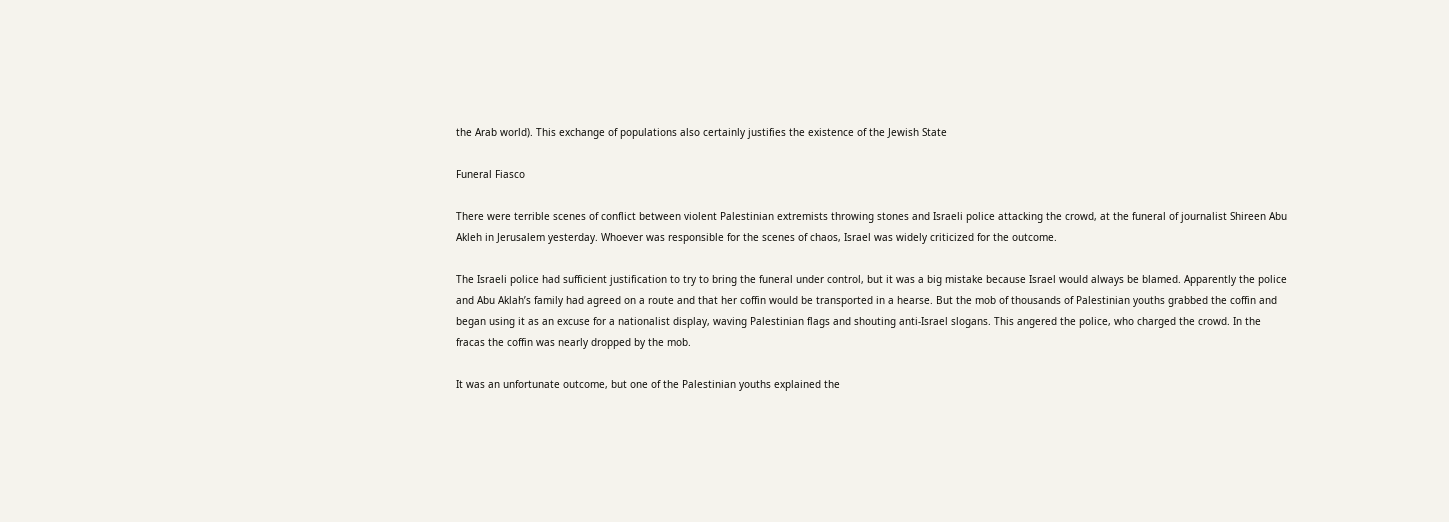the Arab world). This exchange of populations also certainly justifies the existence of the Jewish State

Funeral Fiasco

There were terrible scenes of conflict between violent Palestinian extremists throwing stones and Israeli police attacking the crowd, at the funeral of journalist Shireen Abu Akleh in Jerusalem yesterday. Whoever was responsible for the scenes of chaos, Israel was widely criticized for the outcome.

The Israeli police had sufficient justification to try to bring the funeral under control, but it was a big mistake because Israel would always be blamed. Apparently the police and Abu Aklah’s family had agreed on a route and that her coffin would be transported in a hearse. But the mob of thousands of Palestinian youths grabbed the coffin and began using it as an excuse for a nationalist display, waving Palestinian flags and shouting anti-Israel slogans. This angered the police, who charged the crowd. In the fracas the coffin was nearly dropped by the mob.

It was an unfortunate outcome, but one of the Palestinian youths explained the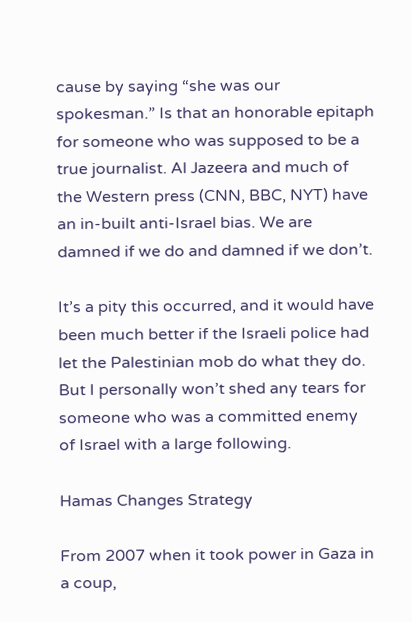cause by saying “she was our spokesman.” Is that an honorable epitaph for someone who was supposed to be a true journalist. Al Jazeera and much of the Western press (CNN, BBC, NYT) have an in-built anti-Israel bias. We are damned if we do and damned if we don’t.

It’s a pity this occurred, and it would have been much better if the Israeli police had let the Palestinian mob do what they do. But I personally won’t shed any tears for someone who was a committed enemy of Israel with a large following.

Hamas Changes Strategy

From 2007 when it took power in Gaza in a coup,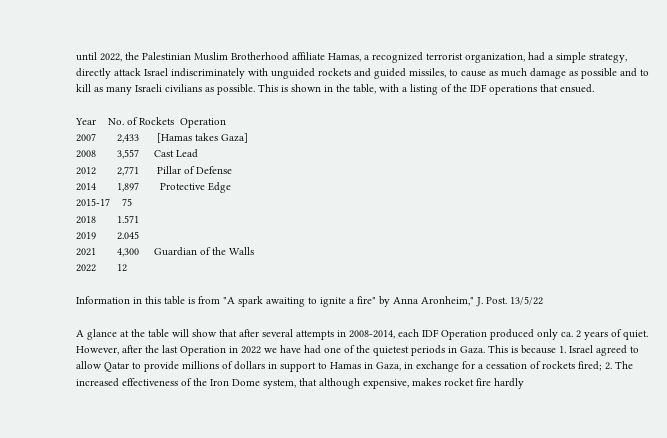until 2022, the Palestinian Muslim Brotherhood affiliate Hamas, a recognized terrorist organization, had a simple strategy, directly attack Israel indiscriminately with unguided rockets and guided missiles, to cause as much damage as possible and to kill as many Israeli civilians as possible. This is shown in the table, with a listing of the IDF operations that ensued.

Year    No. of Rockets  Operation
2007       2,433      [Hamas takes Gaza]
2008       3,557     Cast Lead
2012       2,771      Pillar of Defense
2014       1,897       Protective Edge
2015-17    75
2018       1.571
2019       2.045
2021       4,300     Guardian of the Walls
2022       12

Information in this table is from "A spark awaiting to ignite a fire" by Anna Aronheim," J. Post. 13/5/22

A glance at the table will show that after several attempts in 2008-2014, each IDF Operation produced only ca. 2 years of quiet. However, after the last Operation in 2022 we have had one of the quietest periods in Gaza. This is because 1. Israel agreed to allow Qatar to provide millions of dollars in support to Hamas in Gaza, in exchange for a cessation of rockets fired; 2. The increased effectiveness of the Iron Dome system, that although expensive, makes rocket fire hardly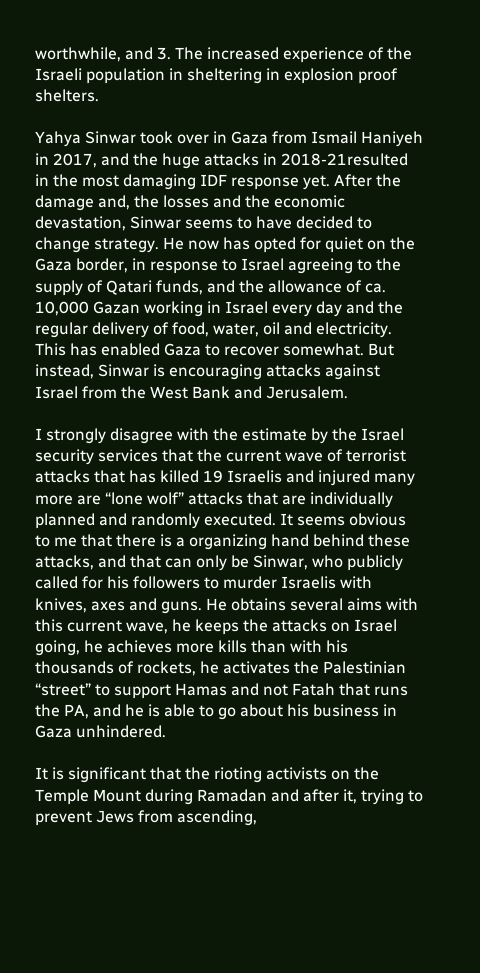worthwhile, and 3. The increased experience of the Israeli population in sheltering in explosion proof shelters.

Yahya Sinwar took over in Gaza from Ismail Haniyeh in 2017, and the huge attacks in 2018-21resulted in the most damaging IDF response yet. After the damage and, the losses and the economic devastation, Sinwar seems to have decided to change strategy. He now has opted for quiet on the Gaza border, in response to Israel agreeing to the supply of Qatari funds, and the allowance of ca. 10,000 Gazan working in Israel every day and the regular delivery of food, water, oil and electricity. This has enabled Gaza to recover somewhat. But instead, Sinwar is encouraging attacks against Israel from the West Bank and Jerusalem.

I strongly disagree with the estimate by the Israel security services that the current wave of terrorist attacks that has killed 19 Israelis and injured many more are “lone wolf” attacks that are individually planned and randomly executed. It seems obvious to me that there is a organizing hand behind these attacks, and that can only be Sinwar, who publicly called for his followers to murder Israelis with knives, axes and guns. He obtains several aims with this current wave, he keeps the attacks on Israel going, he achieves more kills than with his thousands of rockets, he activates the Palestinian “street” to support Hamas and not Fatah that runs the PA, and he is able to go about his business in Gaza unhindered.

It is significant that the rioting activists on the Temple Mount during Ramadan and after it, trying to prevent Jews from ascending,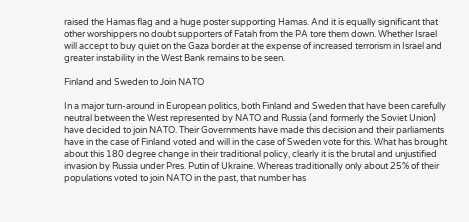raised the Hamas flag and a huge poster supporting Hamas. And it is equally significant that other worshippers no doubt supporters of Fatah from the PA tore them down. Whether Israel will accept to buy quiet on the Gaza border at the expense of increased terrorism in Israel and greater instability in the West Bank remains to be seen.

Finland and Sweden to Join NATO

In a major turn-around in European politics, both Finland and Sweden that have been carefully neutral between the West represented by NATO and Russia (and formerly the Soviet Union) have decided to join NATO. Their Governments have made this decision and their parliaments have in the case of Finland voted and will in the case of Sweden vote for this. What has brought about this 180 degree change in their traditional policy, clearly it is the brutal and unjustified invasion by Russia under Pres. Putin of Ukraine. Whereas traditionally only about 25% of their populations voted to join NATO in the past, that number has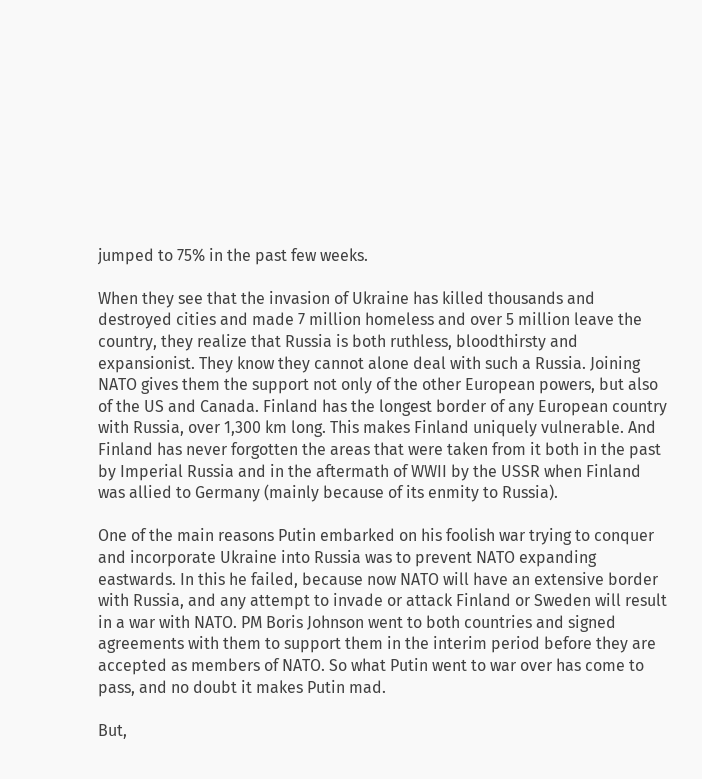jumped to 75% in the past few weeks.

When they see that the invasion of Ukraine has killed thousands and destroyed cities and made 7 million homeless and over 5 million leave the country, they realize that Russia is both ruthless, bloodthirsty and expansionist. They know they cannot alone deal with such a Russia. Joining NATO gives them the support not only of the other European powers, but also of the US and Canada. Finland has the longest border of any European country with Russia, over 1,300 km long. This makes Finland uniquely vulnerable. And Finland has never forgotten the areas that were taken from it both in the past by Imperial Russia and in the aftermath of WWII by the USSR when Finland was allied to Germany (mainly because of its enmity to Russia).

One of the main reasons Putin embarked on his foolish war trying to conquer and incorporate Ukraine into Russia was to prevent NATO expanding eastwards. In this he failed, because now NATO will have an extensive border with Russia, and any attempt to invade or attack Finland or Sweden will result in a war with NATO. PM Boris Johnson went to both countries and signed agreements with them to support them in the interim period before they are accepted as members of NATO. So what Putin went to war over has come to pass, and no doubt it makes Putin mad.

But,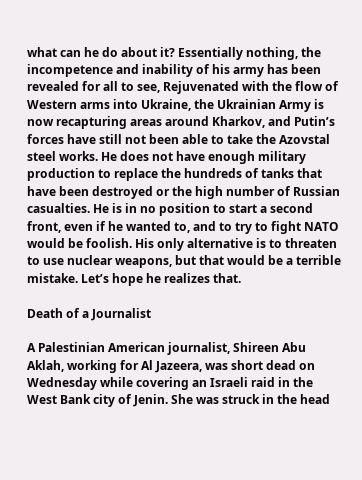what can he do about it? Essentially nothing, the incompetence and inability of his army has been revealed for all to see, Rejuvenated with the flow of Western arms into Ukraine, the Ukrainian Army is now recapturing areas around Kharkov, and Putin’s forces have still not been able to take the Azovstal steel works. He does not have enough military production to replace the hundreds of tanks that have been destroyed or the high number of Russian casualties. He is in no position to start a second front, even if he wanted to, and to try to fight NATO would be foolish. His only alternative is to threaten to use nuclear weapons, but that would be a terrible mistake. Let’s hope he realizes that.

Death of a Journalist

A Palestinian American journalist, Shireen Abu Aklah, working for Al Jazeera, was short dead on Wednesday while covering an Israeli raid in the West Bank city of Jenin. She was struck in the head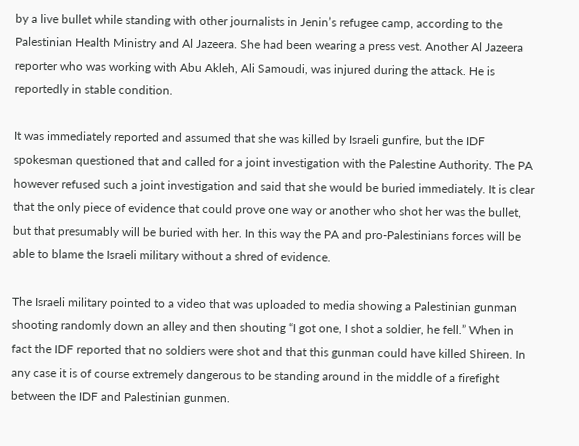by a live bullet while standing with other journalists in Jenin’s refugee camp, according to the Palestinian Health Ministry and Al Jazeera. She had been wearing a press vest. Another Al Jazeera reporter who was working with Abu Akleh, Ali Samoudi, was injured during the attack. He is reportedly in stable condition.

It was immediately reported and assumed that she was killed by Israeli gunfire, but the IDF spokesman questioned that and called for a joint investigation with the Palestine Authority. The PA however refused such a joint investigation and said that she would be buried immediately. It is clear that the only piece of evidence that could prove one way or another who shot her was the bullet, but that presumably will be buried with her. In this way the PA and pro-Palestinians forces will be able to blame the Israeli military without a shred of evidence.

The Israeli military pointed to a video that was uploaded to media showing a Palestinian gunman shooting randomly down an alley and then shouting “I got one, I shot a soldier, he fell.” When in fact the IDF reported that no soldiers were shot and that this gunman could have killed Shireen. In any case it is of course extremely dangerous to be standing around in the middle of a firefight between the IDF and Palestinian gunmen.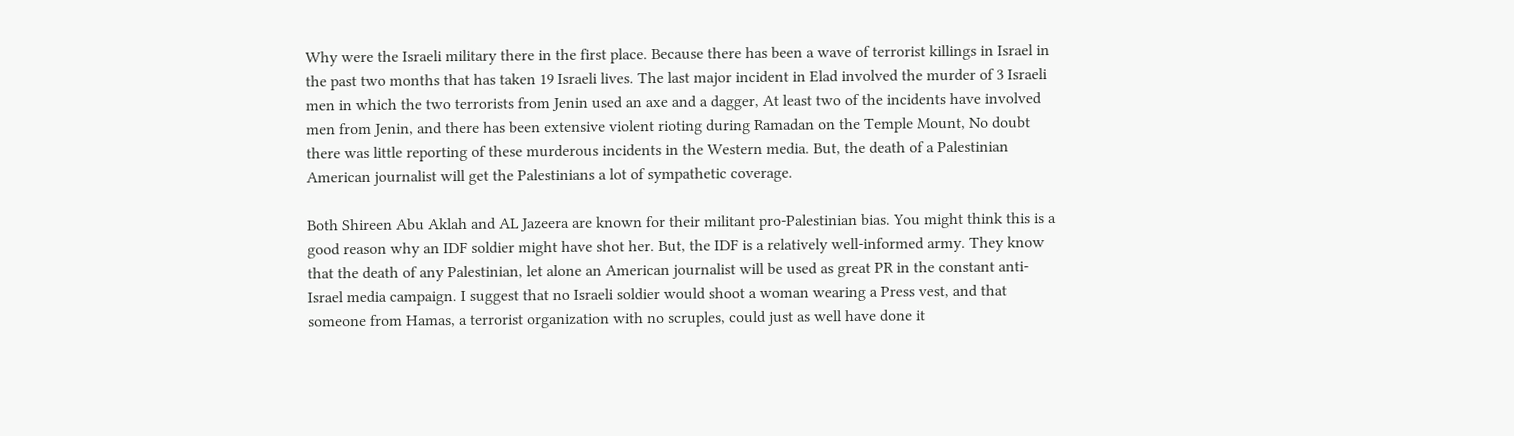Why were the Israeli military there in the first place. Because there has been a wave of terrorist killings in Israel in the past two months that has taken 19 Israeli lives. The last major incident in Elad involved the murder of 3 Israeli men in which the two terrorists from Jenin used an axe and a dagger, At least two of the incidents have involved men from Jenin, and there has been extensive violent rioting during Ramadan on the Temple Mount, No doubt there was little reporting of these murderous incidents in the Western media. But, the death of a Palestinian American journalist will get the Palestinians a lot of sympathetic coverage.

Both Shireen Abu Aklah and AL Jazeera are known for their militant pro-Palestinian bias. You might think this is a good reason why an IDF soldier might have shot her. But, the IDF is a relatively well-informed army. They know that the death of any Palestinian, let alone an American journalist will be used as great PR in the constant anti-Israel media campaign. I suggest that no Israeli soldier would shoot a woman wearing a Press vest, and that someone from Hamas, a terrorist organization with no scruples, could just as well have done it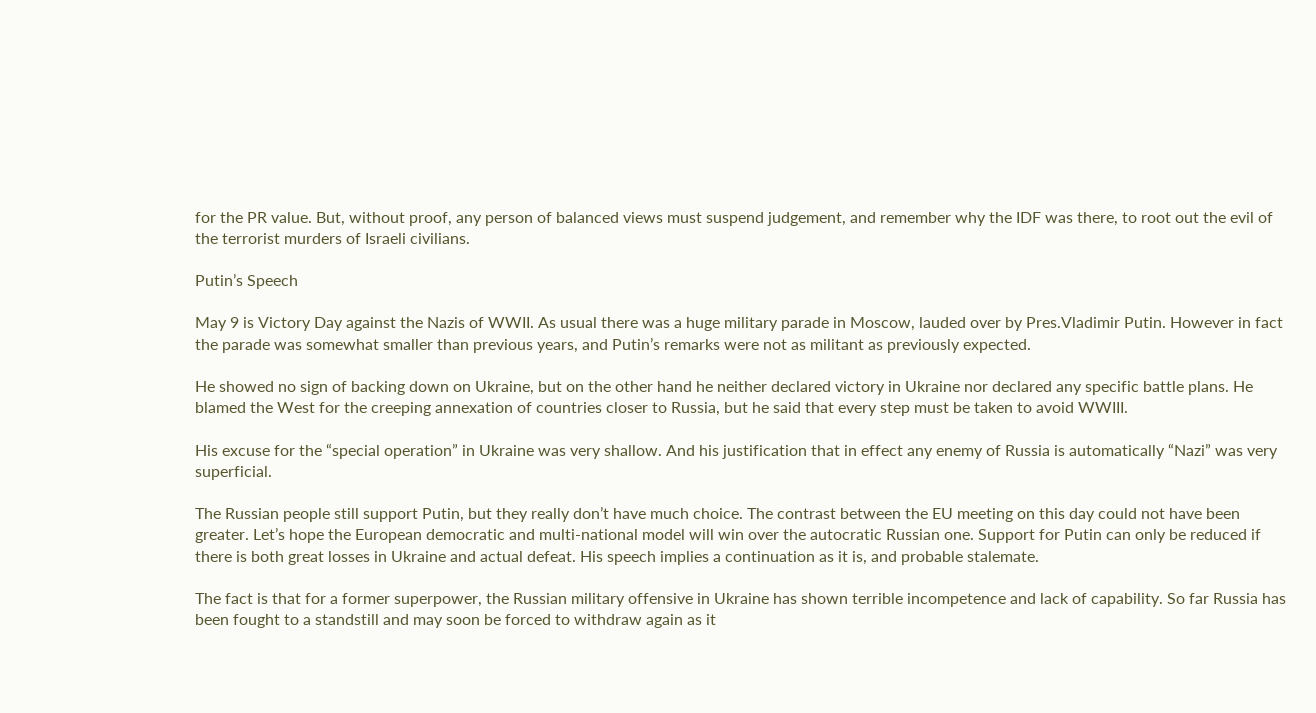for the PR value. But, without proof, any person of balanced views must suspend judgement, and remember why the IDF was there, to root out the evil of the terrorist murders of Israeli civilians.

Putin’s Speech

May 9 is Victory Day against the Nazis of WWII. As usual there was a huge military parade in Moscow, lauded over by Pres.Vladimir Putin. However in fact the parade was somewhat smaller than previous years, and Putin’s remarks were not as militant as previously expected.

He showed no sign of backing down on Ukraine, but on the other hand he neither declared victory in Ukraine nor declared any specific battle plans. He blamed the West for the creeping annexation of countries closer to Russia, but he said that every step must be taken to avoid WWIII.

His excuse for the “special operation” in Ukraine was very shallow. And his justification that in effect any enemy of Russia is automatically “Nazi” was very superficial.

The Russian people still support Putin, but they really don’t have much choice. The contrast between the EU meeting on this day could not have been greater. Let’s hope the European democratic and multi-national model will win over the autocratic Russian one. Support for Putin can only be reduced if there is both great losses in Ukraine and actual defeat. His speech implies a continuation as it is, and probable stalemate.

The fact is that for a former superpower, the Russian military offensive in Ukraine has shown terrible incompetence and lack of capability. So far Russia has been fought to a standstill and may soon be forced to withdraw again as it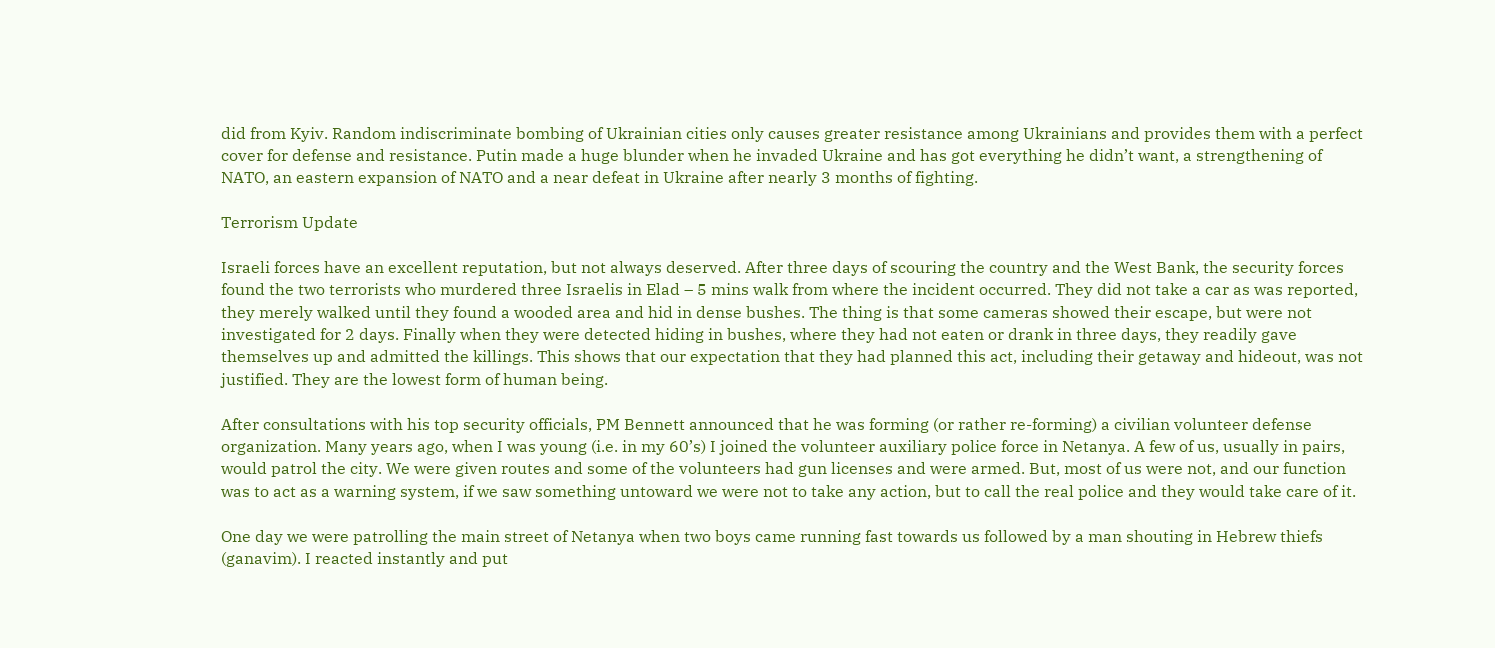did from Kyiv. Random indiscriminate bombing of Ukrainian cities only causes greater resistance among Ukrainians and provides them with a perfect cover for defense and resistance. Putin made a huge blunder when he invaded Ukraine and has got everything he didn’t want, a strengthening of NATO, an eastern expansion of NATO and a near defeat in Ukraine after nearly 3 months of fighting.

Terrorism Update

Israeli forces have an excellent reputation, but not always deserved. After three days of scouring the country and the West Bank, the security forces found the two terrorists who murdered three Israelis in Elad – 5 mins walk from where the incident occurred. They did not take a car as was reported, they merely walked until they found a wooded area and hid in dense bushes. The thing is that some cameras showed their escape, but were not investigated for 2 days. Finally when they were detected hiding in bushes, where they had not eaten or drank in three days, they readily gave themselves up and admitted the killings. This shows that our expectation that they had planned this act, including their getaway and hideout, was not justified. They are the lowest form of human being.

After consultations with his top security officials, PM Bennett announced that he was forming (or rather re-forming) a civilian volunteer defense organization. Many years ago, when I was young (i.e. in my 60’s) I joined the volunteer auxiliary police force in Netanya. A few of us, usually in pairs, would patrol the city. We were given routes and some of the volunteers had gun licenses and were armed. But, most of us were not, and our function was to act as a warning system, if we saw something untoward we were not to take any action, but to call the real police and they would take care of it.

One day we were patrolling the main street of Netanya when two boys came running fast towards us followed by a man shouting in Hebrew thiefs (ganavim). I reacted instantly and put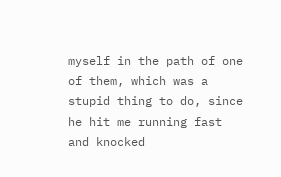myself in the path of one of them, which was a stupid thing to do, since he hit me running fast and knocked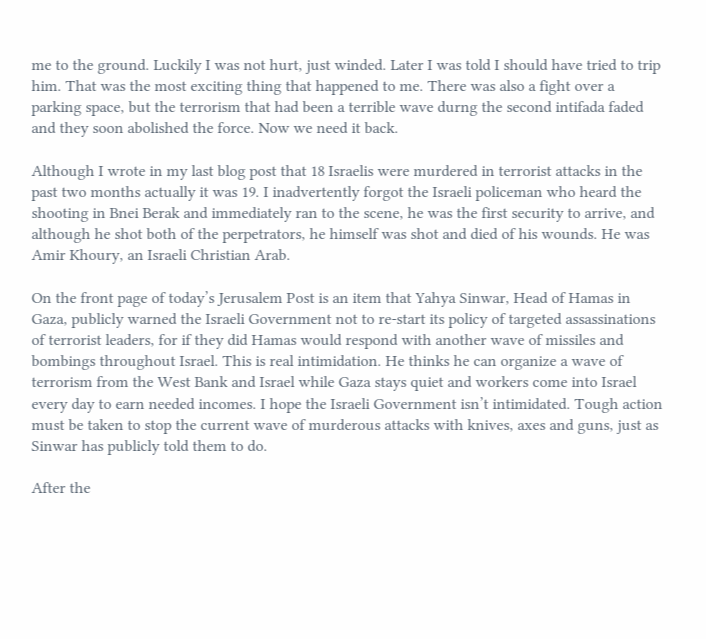me to the ground. Luckily I was not hurt, just winded. Later I was told I should have tried to trip him. That was the most exciting thing that happened to me. There was also a fight over a parking space, but the terrorism that had been a terrible wave durng the second intifada faded and they soon abolished the force. Now we need it back.

Although I wrote in my last blog post that 18 Israelis were murdered in terrorist attacks in the past two months actually it was 19. I inadvertently forgot the Israeli policeman who heard the shooting in Bnei Berak and immediately ran to the scene, he was the first security to arrive, and although he shot both of the perpetrators, he himself was shot and died of his wounds. He was Amir Khoury, an Israeli Christian Arab.

On the front page of today’s Jerusalem Post is an item that Yahya Sinwar, Head of Hamas in Gaza, publicly warned the Israeli Government not to re-start its policy of targeted assassinations of terrorist leaders, for if they did Hamas would respond with another wave of missiles and bombings throughout Israel. This is real intimidation. He thinks he can organize a wave of terrorism from the West Bank and Israel while Gaza stays quiet and workers come into Israel every day to earn needed incomes. I hope the Israeli Government isn’t intimidated. Tough action must be taken to stop the current wave of murderous attacks with knives, axes and guns, just as Sinwar has publicly told them to do.

After the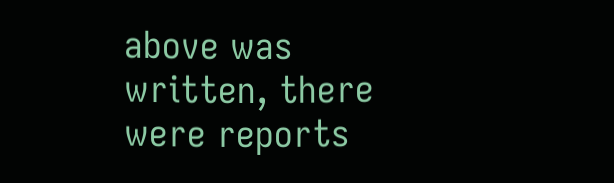above was written, there were reports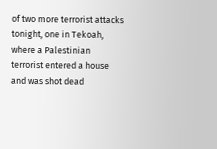of two more terrorist attacks tonight, one in Tekoah, where a Palestinian terrorist entered a house and was shot dead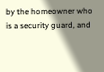by the homeowner who is a security guard, and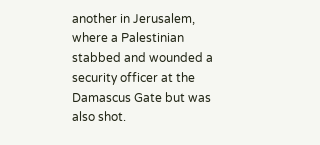another in Jerusalem, where a Palestinian stabbed and wounded a security officer at the Damascus Gate but was also shot.